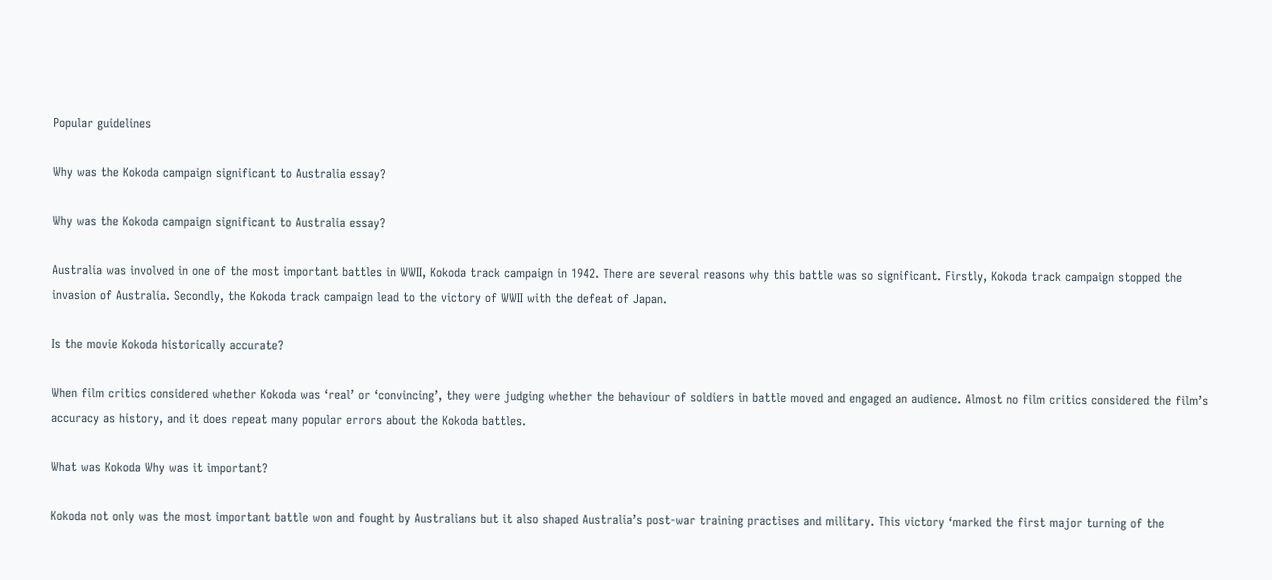Popular guidelines

Why was the Kokoda campaign significant to Australia essay?

Why was the Kokoda campaign significant to Australia essay?

Australia was involved in one of the most important battles in WWII, Kokoda track campaign in 1942. There are several reasons why this battle was so significant. Firstly, Kokoda track campaign stopped the invasion of Australia. Secondly, the Kokoda track campaign lead to the victory of WWII with the defeat of Japan.

Is the movie Kokoda historically accurate?

When film critics considered whether Kokoda was ‘real’ or ‘convincing’, they were judging whether the behaviour of soldiers in battle moved and engaged an audience. Almost no film critics considered the film’s accuracy as history, and it does repeat many popular errors about the Kokoda battles.

What was Kokoda Why was it important?

Kokoda not only was the most important battle won and fought by Australians but it also shaped Australia’s post-war training practises and military. This victory ‘marked the first major turning of the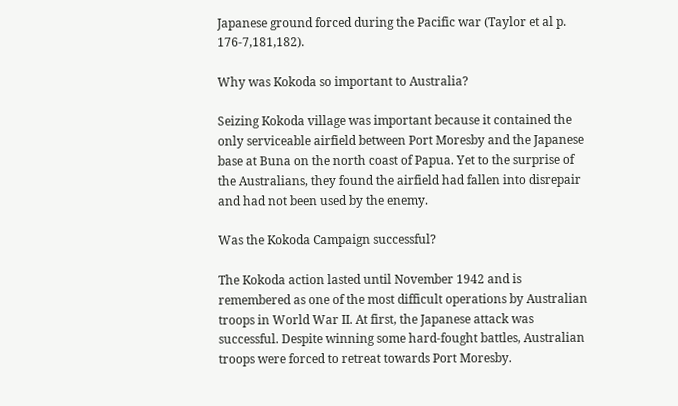Japanese ground forced during the Pacific war (Taylor et al p. 176-7,181,182).

Why was Kokoda so important to Australia?

Seizing Kokoda village was important because it contained the only serviceable airfield between Port Moresby and the Japanese base at Buna on the north coast of Papua. Yet to the surprise of the Australians, they found the airfield had fallen into disrepair and had not been used by the enemy.

Was the Kokoda Campaign successful?

The Kokoda action lasted until November 1942 and is remembered as one of the most difficult operations by Australian troops in World War II. At first, the Japanese attack was successful. Despite winning some hard-fought battles, Australian troops were forced to retreat towards Port Moresby.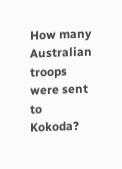How many Australian troops were sent to Kokoda?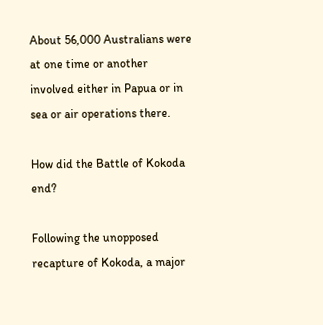About 56,000 Australians were at one time or another involved either in Papua or in sea or air operations there.

How did the Battle of Kokoda end?

Following the unopposed recapture of Kokoda, a major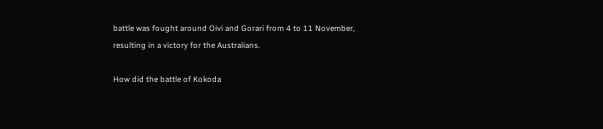battle was fought around Oivi and Gorari from 4 to 11 November, resulting in a victory for the Australians.

How did the battle of Kokoda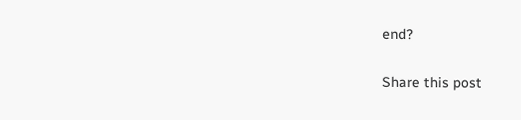end?

Share this post